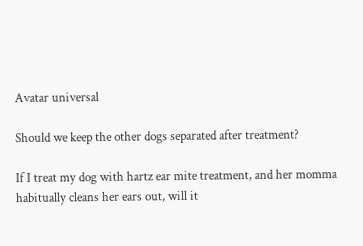Avatar universal

Should we keep the other dogs separated after treatment?

If I treat my dog with hartz ear mite treatment, and her momma habitually cleans her ears out, will it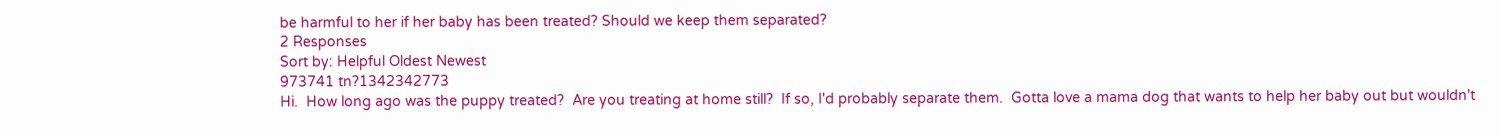be harmful to her if her baby has been treated? Should we keep them separated?
2 Responses
Sort by: Helpful Oldest Newest
973741 tn?1342342773
Hi.  How long ago was the puppy treated?  Are you treating at home still?  If so, I'd probably separate them.  Gotta love a mama dog that wants to help her baby out but wouldn't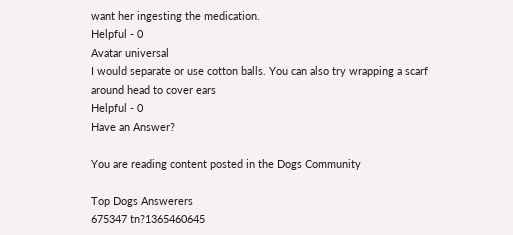want her ingesting the medication.
Helpful - 0
Avatar universal
I would separate or use cotton balls. You can also try wrapping a scarf around head to cover ears
Helpful - 0
Have an Answer?

You are reading content posted in the Dogs Community

Top Dogs Answerers
675347 tn?1365460645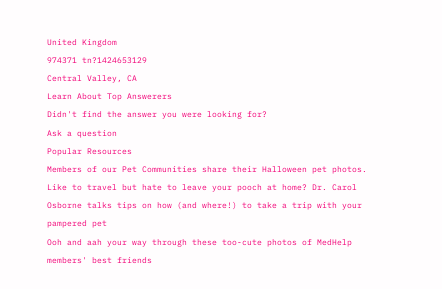United Kingdom
974371 tn?1424653129
Central Valley, CA
Learn About Top Answerers
Didn't find the answer you were looking for?
Ask a question
Popular Resources
Members of our Pet Communities share their Halloween pet photos.
Like to travel but hate to leave your pooch at home? Dr. Carol Osborne talks tips on how (and where!) to take a trip with your pampered pet
Ooh and aah your way through these too-cute photos of MedHelp members' best friends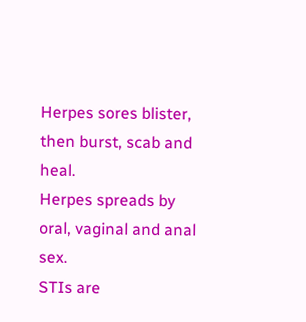Herpes sores blister, then burst, scab and heal.
Herpes spreads by oral, vaginal and anal sex.
STIs are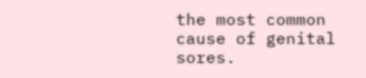the most common cause of genital sores.